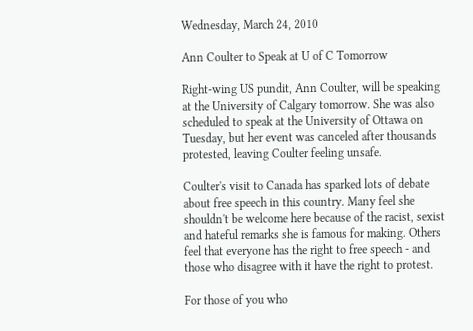Wednesday, March 24, 2010

Ann Coulter to Speak at U of C Tomorrow

Right-wing US pundit, Ann Coulter, will be speaking at the University of Calgary tomorrow. She was also scheduled to speak at the University of Ottawa on Tuesday, but her event was canceled after thousands protested, leaving Coulter feeling unsafe.

Coulter's visit to Canada has sparked lots of debate about free speech in this country. Many feel she shouldn't be welcome here because of the racist, sexist and hateful remarks she is famous for making. Others feel that everyone has the right to free speech - and those who disagree with it have the right to protest.

For those of you who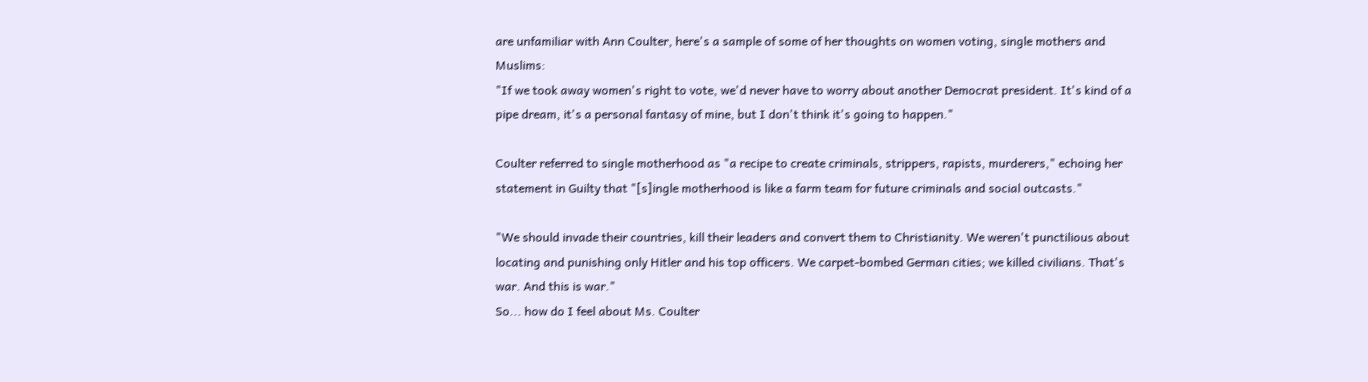are unfamiliar with Ann Coulter, here's a sample of some of her thoughts on women voting, single mothers and Muslims:
"If we took away women's right to vote, we'd never have to worry about another Democrat president. It's kind of a pipe dream, it's a personal fantasy of mine, but I don't think it's going to happen."

Coulter referred to single motherhood as "a recipe to create criminals, strippers, rapists, murderers," echoing her statement in Guilty that "[s]ingle motherhood is like a farm team for future criminals and social outcasts."

"We should invade their countries, kill their leaders and convert them to Christianity. We weren't punctilious about locating and punishing only Hitler and his top officers. We carpet-bombed German cities; we killed civilians. That's war. And this is war."
So... how do I feel about Ms. Coulter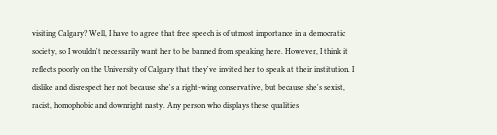visiting Calgary? Well, I have to agree that free speech is of utmost importance in a democratic society, so I wouldn't necessarily want her to be banned from speaking here. However, I think it reflects poorly on the University of Calgary that they've invited her to speak at their institution. I dislike and disrespect her not because she's a right-wing conservative, but because she's sexist, racist, homophobic and downright nasty. Any person who displays these qualities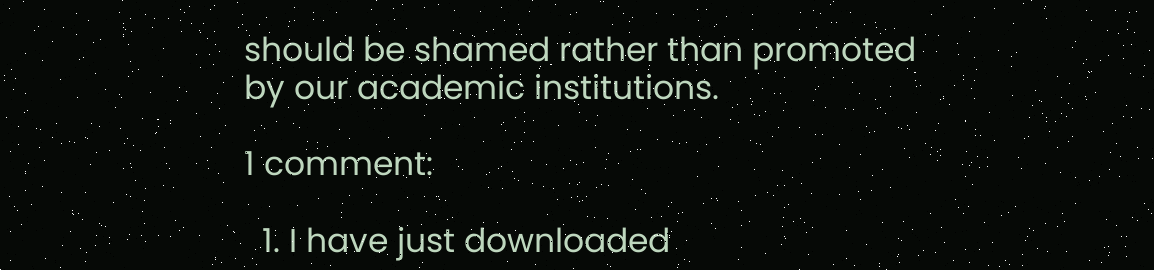should be shamed rather than promoted by our academic institutions.

1 comment:

  1. I have just downloaded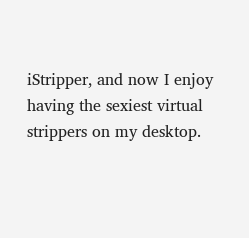iStripper, and now I enjoy having the sexiest virtual strippers on my desktop.